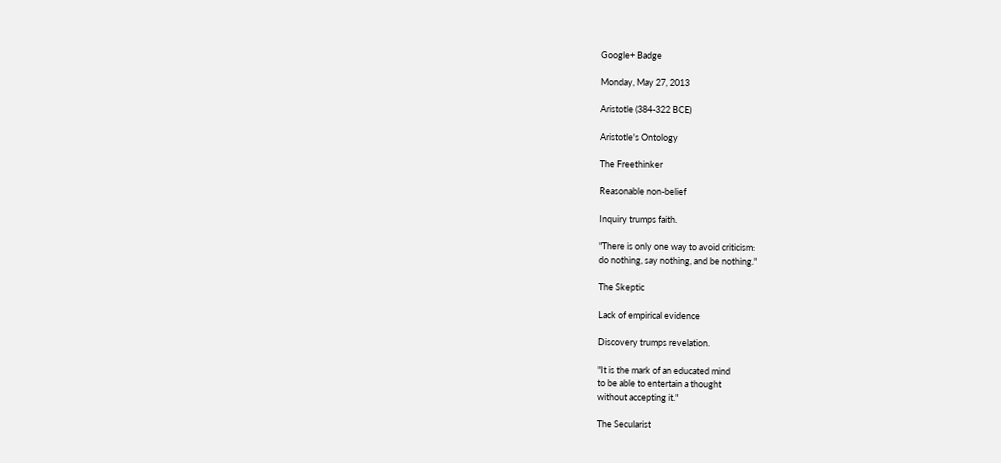Google+ Badge

Monday, May 27, 2013

Aristotle (384-322 BCE)

Aristotle's Ontology

The Freethinker

Reasonable non-belief

Inquiry trumps faith.

"There is only one way to avoid criticism:
do nothing, say nothing, and be nothing."

The Skeptic

Lack of empirical evidence

Discovery trumps revelation.

"It is the mark of an educated mind
to be able to entertain a thought
without accepting it."

The Secularist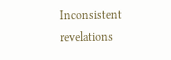Inconsistent revelations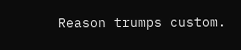Reason trumps custom.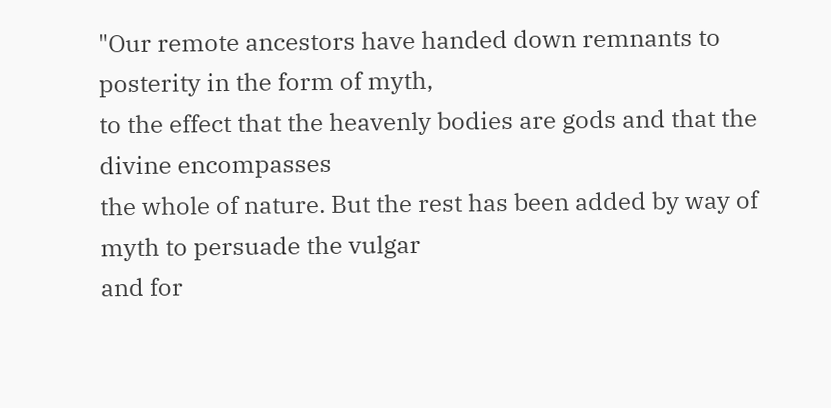"Our remote ancestors have handed down remnants to posterity in the form of myth,
to the effect that the heavenly bodies are gods and that the divine encompasses
the whole of nature. But the rest has been added by way of myth to persuade the vulgar
and for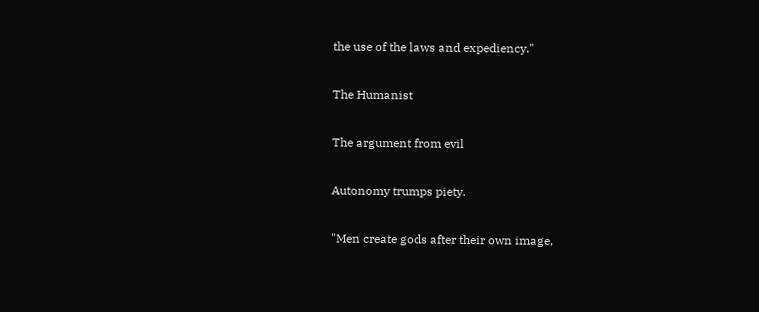the use of the laws and expediency."

The Humanist

The argument from evil

Autonomy trumps piety.

"Men create gods after their own image,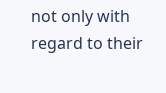not only with regard to their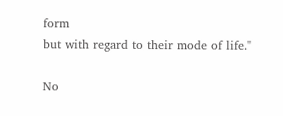form
but with regard to their mode of life."

No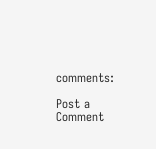comments:

Post a Comment